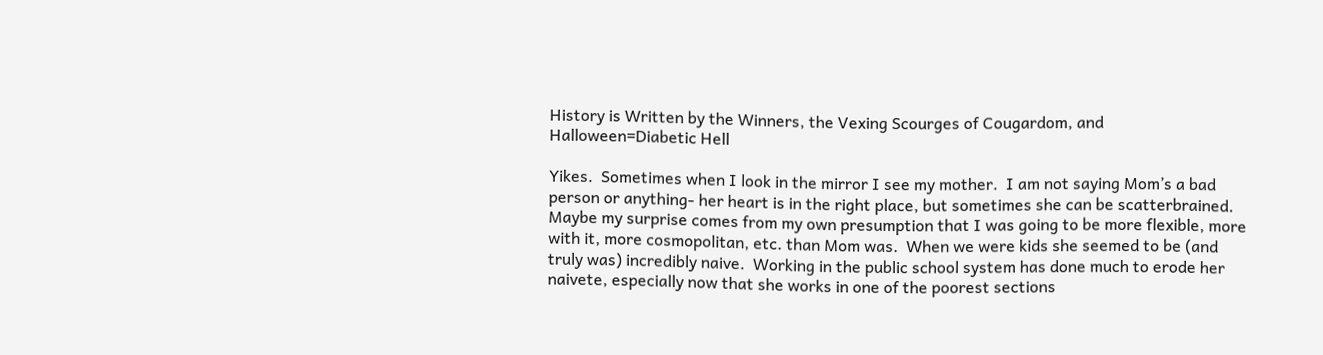History is Written by the Winners, the Vexing Scourges of Cougardom, and Halloween=Diabetic Hell

Yikes.  Sometimes when I look in the mirror I see my mother.  I am not saying Mom’s a bad person or anything- her heart is in the right place, but sometimes she can be scatterbrained.  Maybe my surprise comes from my own presumption that I was going to be more flexible, more with it, more cosmopolitan, etc. than Mom was.  When we were kids she seemed to be (and truly was) incredibly naive.  Working in the public school system has done much to erode her naivete, especially now that she works in one of the poorest sections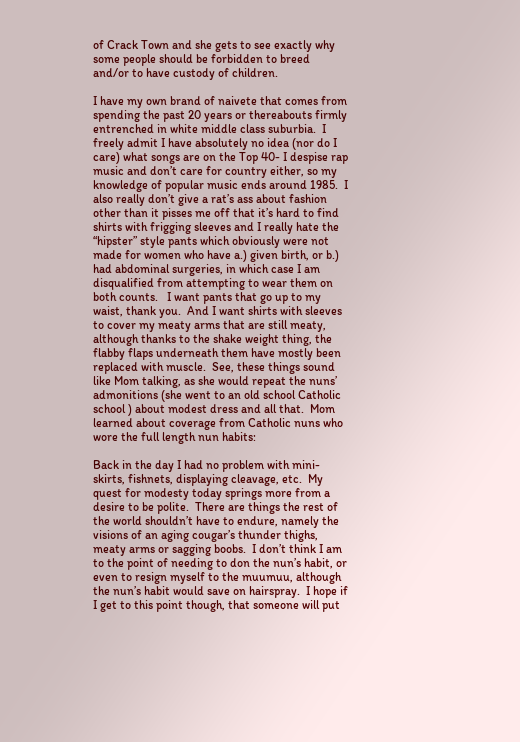of Crack Town and she gets to see exactly why some people should be forbidden to breed and/or to have custody of children.

I have my own brand of naivete that comes from spending the past 20 years or thereabouts firmly entrenched in white middle class suburbia.  I freely admit I have absolutely no idea (nor do I care) what songs are on the Top 40- I despise rap music and don’t care for country either, so my knowledge of popular music ends around 1985.  I also really don’t give a rat’s ass about fashion other than it pisses me off that it’s hard to find shirts with frigging sleeves and I really hate the “hipster” style pants which obviously were not made for women who have a.) given birth, or b.) had abdominal surgeries, in which case I am disqualified from attempting to wear them on both counts.   I want pants that go up to my waist, thank you.  And I want shirts with sleeves to cover my meaty arms that are still meaty, although thanks to the shake weight thing, the flabby flaps underneath them have mostly been replaced with muscle.  See, these things sound like Mom talking, as she would repeat the nuns’ admonitions (she went to an old school Catholic school ) about modest dress and all that.  Mom learned about coverage from Catholic nuns who wore the full length nun habits:

Back in the day I had no problem with mini-skirts, fishnets, displaying cleavage, etc.  My quest for modesty today springs more from a desire to be polite.  There are things the rest of the world shouldn’t have to endure, namely the visions of an aging cougar’s thunder thighs, meaty arms or sagging boobs.  I don’t think I am to the point of needing to don the nun’s habit, or even to resign myself to the muumuu, although the nun’s habit would save on hairspray.  I hope if I get to this point though, that someone will put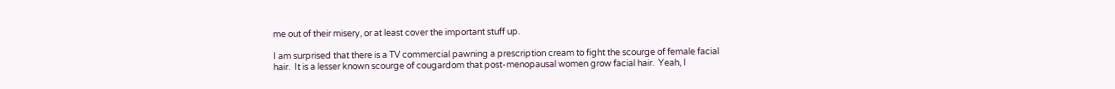me out of their misery, or at least cover the important stuff up.

I am surprised that there is a TV commercial pawning a prescription cream to fight the scourge of female facial hair.  It is a lesser known scourge of cougardom that post-menopausal women grow facial hair.  Yeah, I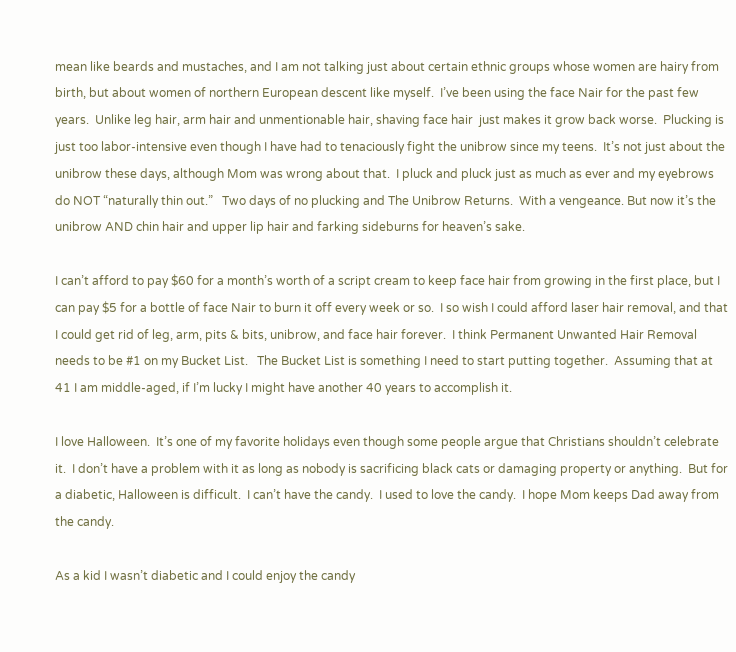mean like beards and mustaches, and I am not talking just about certain ethnic groups whose women are hairy from birth, but about women of northern European descent like myself.  I’ve been using the face Nair for the past few years.  Unlike leg hair, arm hair and unmentionable hair, shaving face hair  just makes it grow back worse.  Plucking is just too labor-intensive even though I have had to tenaciously fight the unibrow since my teens.  It’s not just about the unibrow these days, although Mom was wrong about that.  I pluck and pluck just as much as ever and my eyebrows do NOT “naturally thin out.”   Two days of no plucking and The Unibrow Returns.  With a vengeance. But now it’s the unibrow AND chin hair and upper lip hair and farking sideburns for heaven’s sake.

I can’t afford to pay $60 for a month’s worth of a script cream to keep face hair from growing in the first place, but I can pay $5 for a bottle of face Nair to burn it off every week or so.  I so wish I could afford laser hair removal, and that I could get rid of leg, arm, pits & bits, unibrow, and face hair forever.  I think Permanent Unwanted Hair Removal needs to be #1 on my Bucket List.   The Bucket List is something I need to start putting together.  Assuming that at 41 I am middle-aged, if I’m lucky I might have another 40 years to accomplish it.

I love Halloween.  It’s one of my favorite holidays even though some people argue that Christians shouldn’t celebrate it.  I don’t have a problem with it as long as nobody is sacrificing black cats or damaging property or anything.  But for a diabetic, Halloween is difficult.  I can’t have the candy.  I used to love the candy.  I hope Mom keeps Dad away from the candy.

As a kid I wasn’t diabetic and I could enjoy the candy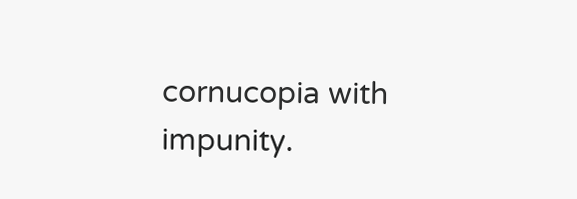cornucopia with impunity.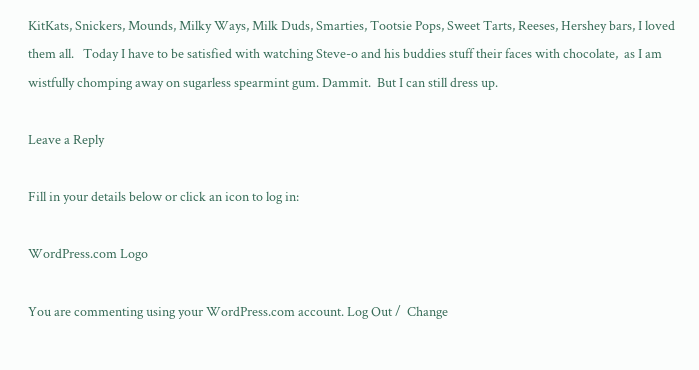KitKats, Snickers, Mounds, Milky Ways, Milk Duds, Smarties, Tootsie Pops, Sweet Tarts, Reeses, Hershey bars, I loved them all.   Today I have to be satisfied with watching Steve-o and his buddies stuff their faces with chocolate,  as I am wistfully chomping away on sugarless spearmint gum. Dammit.  But I can still dress up.

Leave a Reply

Fill in your details below or click an icon to log in:

WordPress.com Logo

You are commenting using your WordPress.com account. Log Out /  Change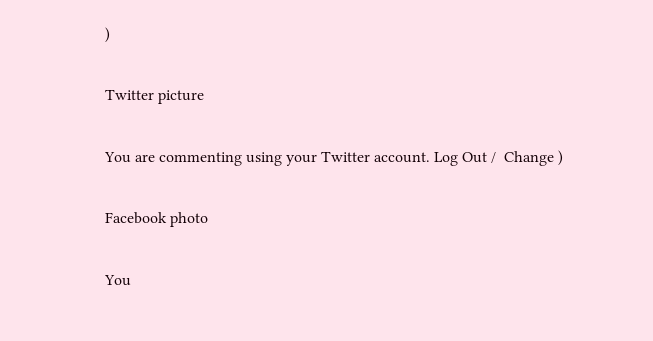)

Twitter picture

You are commenting using your Twitter account. Log Out /  Change )

Facebook photo

You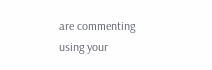are commenting using your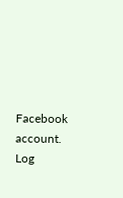Facebook account. Log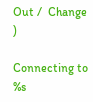Out /  Change )

Connecting to %s